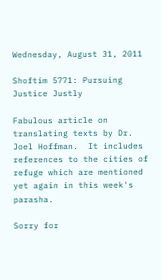Wednesday, August 31, 2011

Shoftim 5771: Pursuing Justice Justly

Fabulous article on translating texts by Dr. Joel Hoffman.  It includes references to the cities of refuge which are mentioned yet again in this week's parasha.

Sorry for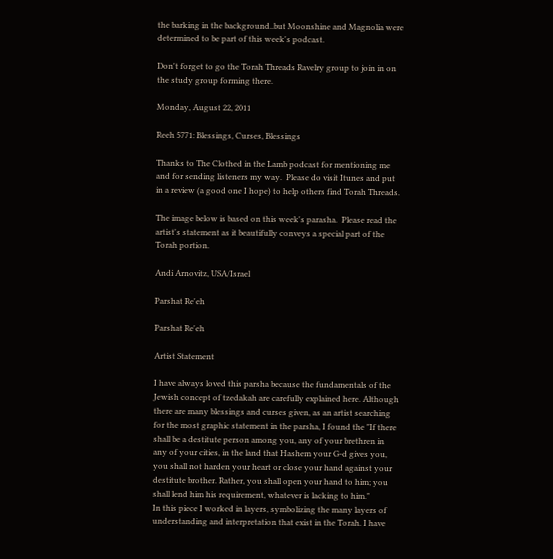the barking in the background..but Moonshine and Magnolia were determined to be part of this week's podcast.

Don't forget to go the Torah Threads Ravelry group to join in on the study group forming there.

Monday, August 22, 2011

Reeh 5771: Blessings, Curses, Blessings

Thanks to The Clothed in the Lamb podcast for mentioning me and for sending listeners my way.  Please do visit Itunes and put in a review (a good one I hope) to help others find Torah Threads.

The image below is based on this week's parasha.  Please read the artist's statement as it beautifully conveys a special part of the Torah portion.

Andi Arnovitz, USA/Israel

Parshat Re'eh

Parshat Re'eh

Artist Statement

I have always loved this parsha because the fundamentals of the Jewish concept of tzedakah are carefully explained here. Although there are many blessings and curses given, as an artist searching for the most graphic statement in the parsha, I found the "If there shall be a destitute person among you, any of your brethren in any of your cities, in the land that Hashem your G-d gives you, you shall not harden your heart or close your hand against your destitute brother. Rather, you shall open your hand to him; you shall lend him his requirement, whatever is lacking to him."
In this piece I worked in layers, symbolizing the many layers of understanding and interpretation that exist in the Torah. I have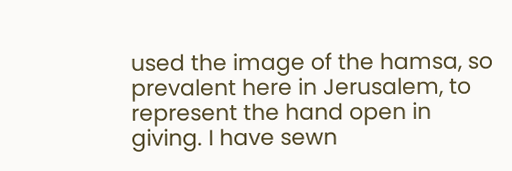used the image of the hamsa, so prevalent here in Jerusalem, to represent the hand open in giving. I have sewn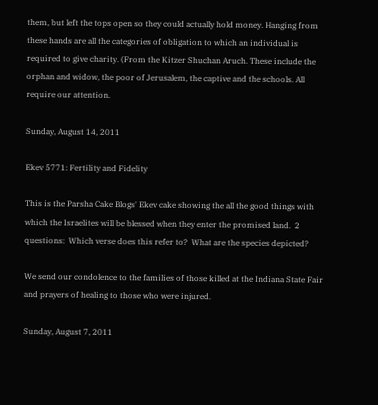them, but left the tops open so they could actually hold money. Hanging from these hands are all the categories of obligation to which an individual is required to give charity. (From the Kitzer Shuchan Aruch. These include the orphan and widow, the poor of Jerusalem, the captive and the schools. All require our attention.

Sunday, August 14, 2011

Ekev 5771: Fertility and Fidelity

This is the Parsha Cake Blogs' Ekev cake showing the all the good things with which the Israelites will be blessed when they enter the promised land.  2 questions:  Which verse does this refer to?  What are the species depicted?

We send our condolence to the families of those killed at the Indiana State Fair and prayers of healing to those who were injured.

Sunday, August 7, 2011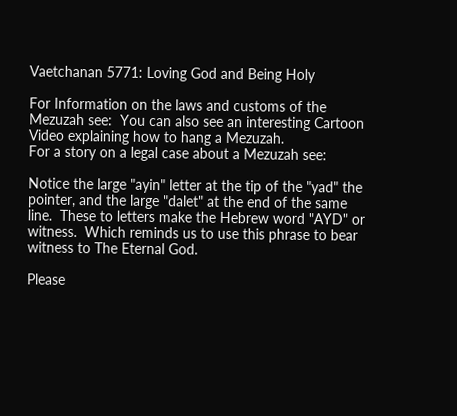Vaetchanan 5771: Loving God and Being Holy

For Information on the laws and customs of the Mezuzah see:  You can also see an interesting Cartoon Video explaining how to hang a Mezuzah.
For a story on a legal case about a Mezuzah see:

Notice the large "ayin" letter at the tip of the "yad" the pointer, and the large "dalet" at the end of the same line.  These to letters make the Hebrew word "AYD" or witness.  Which reminds us to use this phrase to bear witness to The Eternal God.

Please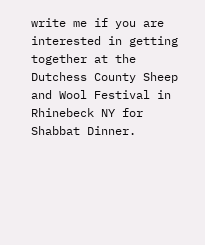write me if you are interested in getting together at the Dutchess County Sheep and Wool Festival in Rhinebeck NY for Shabbat Dinner.